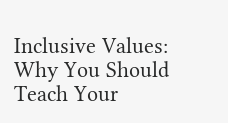Inclusive Values: Why You Should Teach Your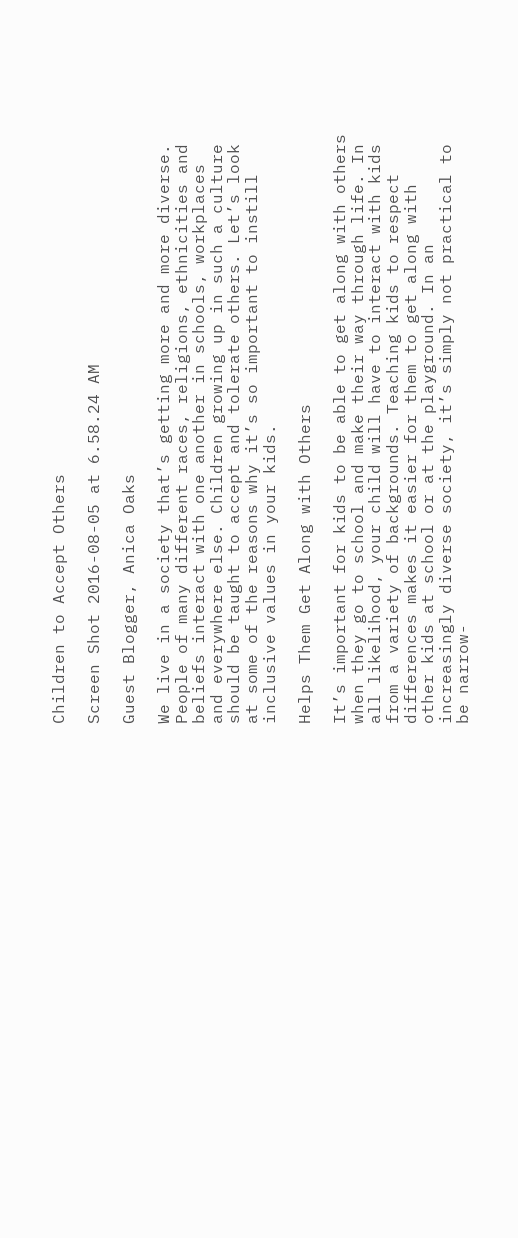Children to Accept Others

Screen Shot 2016-08-05 at 6.58.24 AM

Guest Blogger, Anica Oaks

We live in a society that’s getting more and more diverse. People of many different races, religions, ethnicities and beliefs interact with one another in schools, workplaces and everywhere else. Children growing up in such a culture should be taught to accept and tolerate others. Let’s look at some of the reasons why it’s so important to instill inclusive values in your kids.

Helps Them Get Along with Others

It’s important for kids to be able to get along with others when they go to school and make their way through life. In all likelihood, your child will have to interact with kids from a variety of backgrounds. Teaching kids to respect differences makes it easier for them to get along with other kids at school or at the playground. In an increasingly diverse society, it’s simply not practical to be narrow-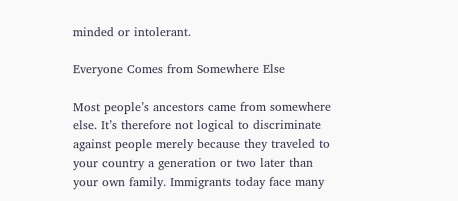minded or intolerant.

Everyone Comes from Somewhere Else

Most people’s ancestors came from somewhere else. It’s therefore not logical to discriminate against people merely because they traveled to your country a generation or two later than your own family. Immigrants today face many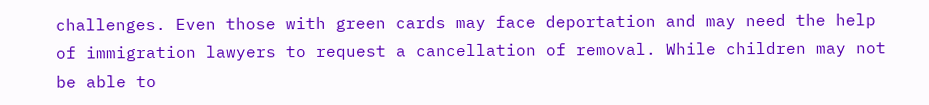challenges. Even those with green cards may face deportation and may need the help of immigration lawyers to request a cancellation of removal. While children may not be able to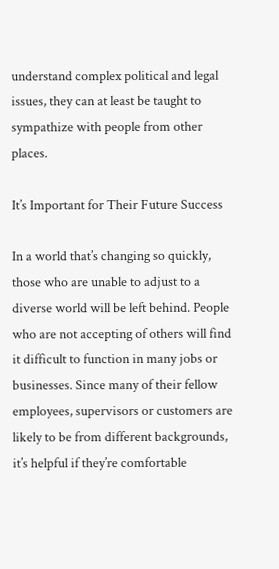understand complex political and legal issues, they can at least be taught to sympathize with people from other places.

It’s Important for Their Future Success

In a world that’s changing so quickly, those who are unable to adjust to a diverse world will be left behind. People who are not accepting of others will find it difficult to function in many jobs or businesses. Since many of their fellow employees, supervisors or customers are likely to be from different backgrounds, it’s helpful if they’re comfortable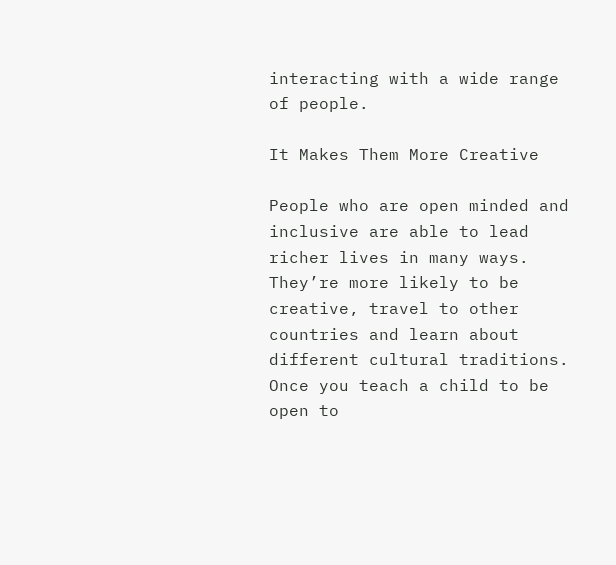interacting with a wide range of people.

It Makes Them More Creative

People who are open minded and inclusive are able to lead richer lives in many ways. They’re more likely to be creative, travel to other countries and learn about different cultural traditions. Once you teach a child to be open to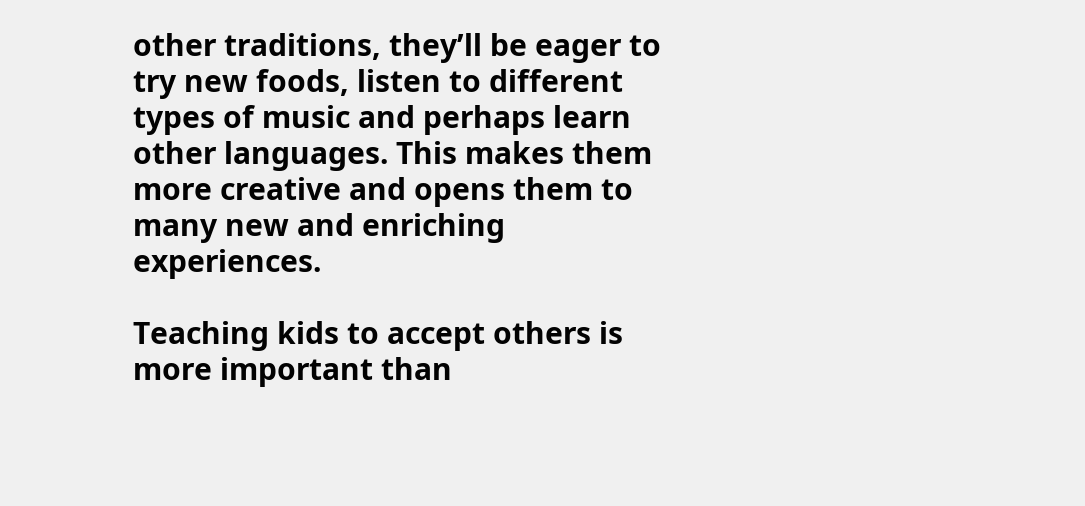other traditions, they’ll be eager to try new foods, listen to different types of music and perhaps learn other languages. This makes them more creative and opens them to many new and enriching experiences.

Teaching kids to accept others is more important than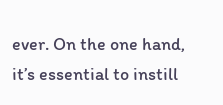ever. On the one hand, it’s essential to instill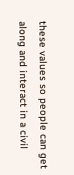these values so people can get along and interact in a civil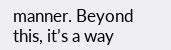manner. Beyond this, it’s a way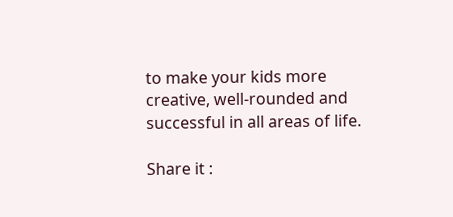to make your kids more creative, well-rounded and successful in all areas of life.

Share it :